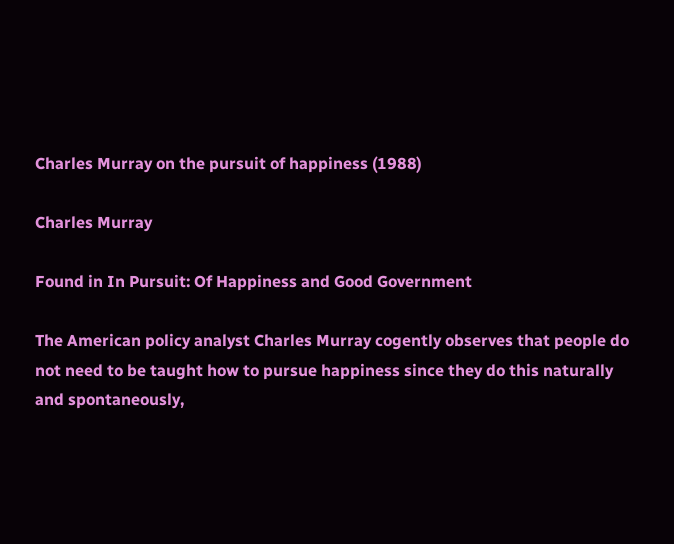Charles Murray on the pursuit of happiness (1988)

Charles Murray

Found in In Pursuit: Of Happiness and Good Government

The American policy analyst Charles Murray cogently observes that people do not need to be taught how to pursue happiness since they do this naturally and spontaneously,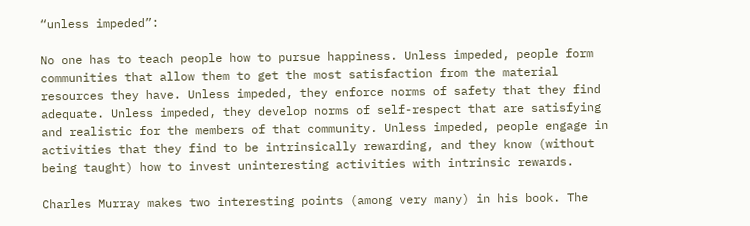“unless impeded”:

No one has to teach people how to pursue happiness. Unless impeded, people form communities that allow them to get the most satisfaction from the material resources they have. Unless impeded, they enforce norms of safety that they find adequate. Unless impeded, they develop norms of self-respect that are satisfying and realistic for the members of that community. Unless impeded, people engage in activities that they find to be intrinsically rewarding, and they know (without being taught) how to invest uninteresting activities with intrinsic rewards.

Charles Murray makes two interesting points (among very many) in his book. The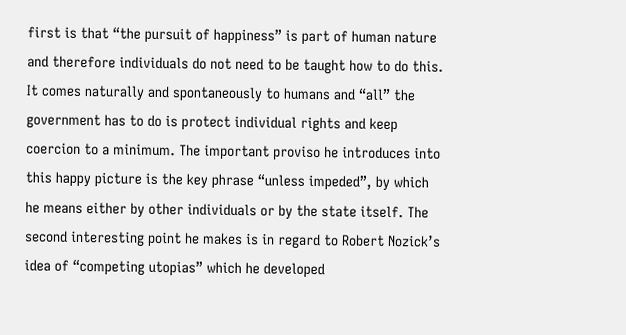first is that “the pursuit of happiness” is part of human nature and therefore individuals do not need to be taught how to do this. It comes naturally and spontaneously to humans and “all” the government has to do is protect individual rights and keep coercion to a minimum. The important proviso he introduces into this happy picture is the key phrase “unless impeded”, by which he means either by other individuals or by the state itself. The second interesting point he makes is in regard to Robert Nozick’s idea of “competing utopias” which he developed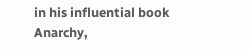in his influential book Anarchy,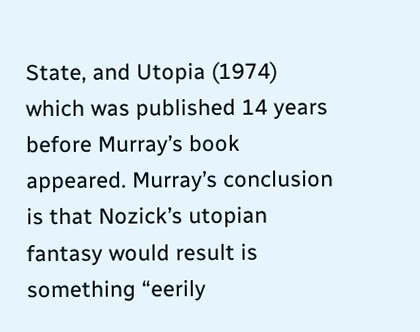State, and Utopia (1974) which was published 14 years before Murray’s book appeared. Murray’s conclusion is that Nozick’s utopian fantasy would result is something “eerily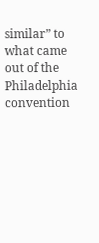similar” to what came out of the Philadelphia convention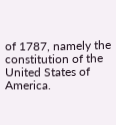of 1787, namely the constitution of the United States of America.